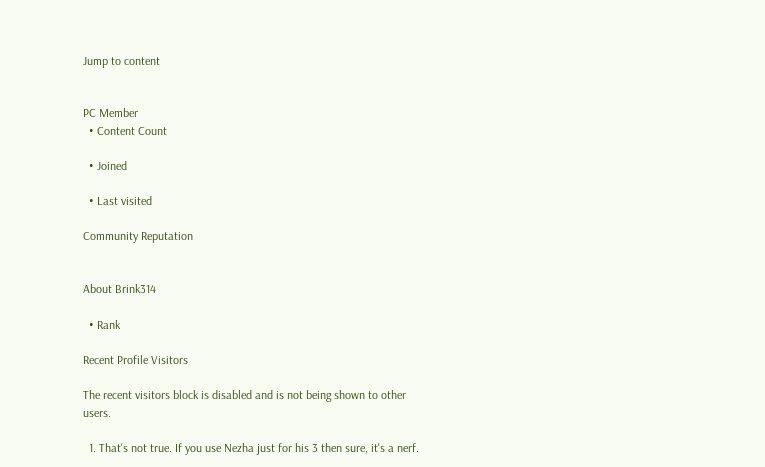Jump to content


PC Member
  • Content Count

  • Joined

  • Last visited

Community Reputation


About Brink314

  • Rank

Recent Profile Visitors

The recent visitors block is disabled and is not being shown to other users.

  1. That's not true. If you use Nezha just for his 3 then sure, it's a nerf.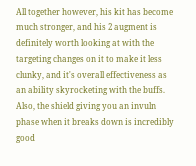All together however, his kit has become much stronger, and his 2 augment is definitely worth looking at with the targeting changes on it to make it less clunky, and it's overall effectiveness as an ability skyrocketing with the buffs. Also, the shield giving you an invuln phase when it breaks down is incredibly good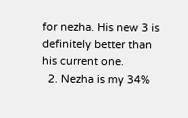for nezha. His new 3 is definitely better than his current one.
  2. Nezha is my 34%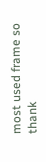most used frame so thank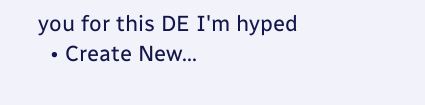you for this DE I'm hyped
  • Create New...